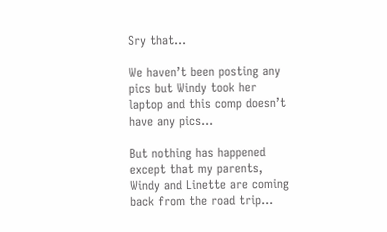Sry that…

We haven’t been posting any pics but Windy took her laptop and this comp doesn’t have any pics…

But nothing has happened except that my parents, Windy and Linette are coming back from the road trip…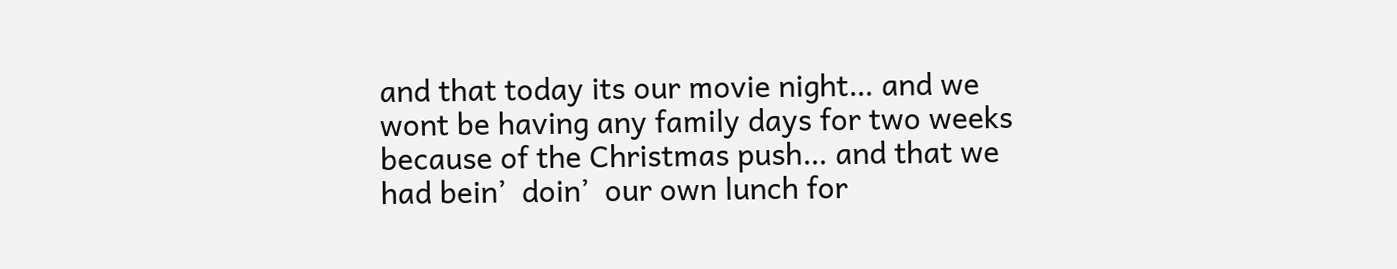and that today its our movie night… and we wont be having any family days for two weeks because of the Christmas push… and that we had bein’  doin’  our own lunch for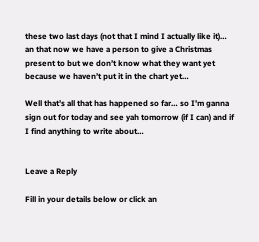these two last days (not that I mind I actually like it)… an that now we have a person to give a Christmas present to but we don’t know what they want yet because we haven’t put it in the chart yet…

Well that’s all that has happened so far… so I’m ganna sign out for today and see yah tomorrow (if I can) and if I find anything to write about…


Leave a Reply

Fill in your details below or click an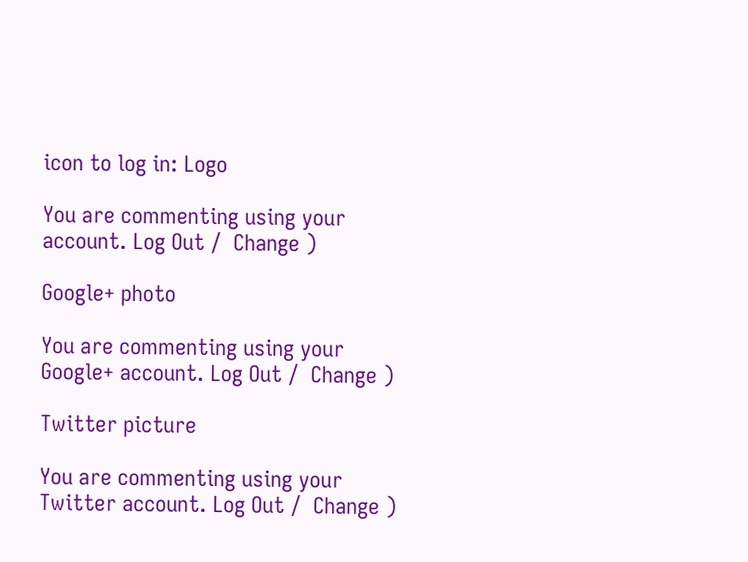icon to log in: Logo

You are commenting using your account. Log Out /  Change )

Google+ photo

You are commenting using your Google+ account. Log Out /  Change )

Twitter picture

You are commenting using your Twitter account. Log Out /  Change )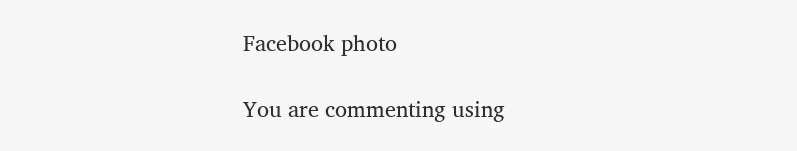Facebook photo

You are commenting using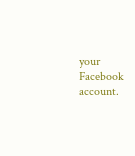your Facebook account.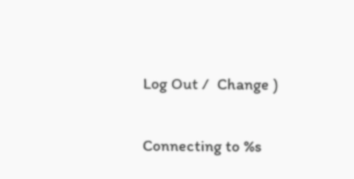Log Out /  Change )


Connecting to %s